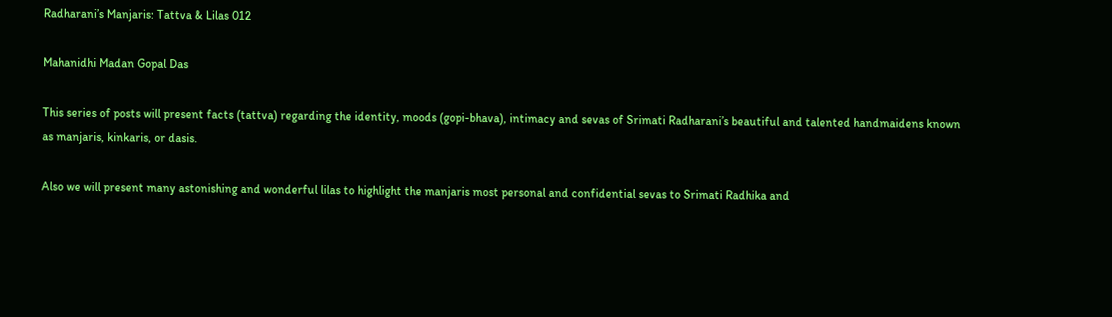Radharani’s Manjaris: Tattva & Lilas 012

Mahanidhi Madan Gopal Das

This series of posts will present facts (tattva) regarding the identity, moods (gopi-bhava), intimacy and sevas of Srimati Radharani’s beautiful and talented handmaidens known as manjaris, kinkaris, or dasis.

Also we will present many astonishing and wonderful lilas to highlight the manjaris most personal and confidential sevas to Srimati Radhika and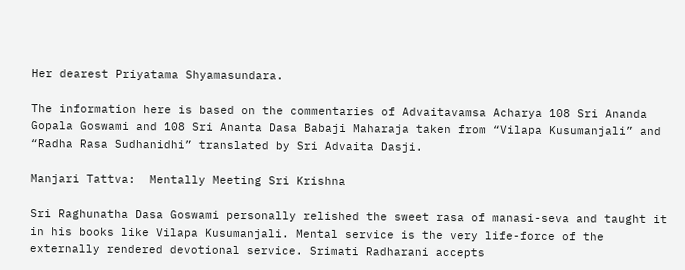Her dearest Priyatama Shyamasundara.

The information here is based on the commentaries of Advaitavamsa Acharya 108 Sri Ananda Gopala Goswami and 108 Sri Ananta Dasa Babaji Maharaja taken from “Vilapa Kusumanjali” and “Radha Rasa Sudhanidhi” translated by Sri Advaita Dasji.

Manjari Tattva:  Mentally Meeting Sri Krishna

Sri Raghunatha Dasa Goswami personally relished the sweet rasa of manasi-seva and taught it in his books like Vilapa Kusumanjali. Mental service is the very life-force of the externally rendered devotional service. Srimati Radharani accepts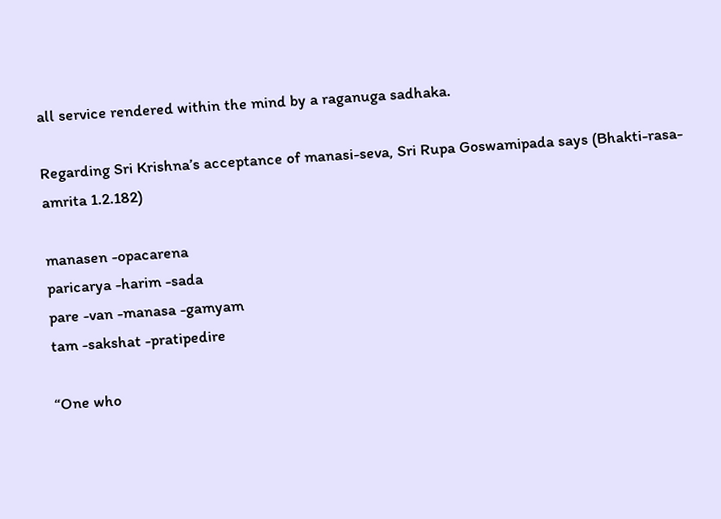all service rendered within the mind by a raganuga sadhaka.

Regarding Sri Krishna’s acceptance of manasi-seva, Sri Rupa Goswamipada says (Bhakti-rasa-amrita 1.2.182)

manasen -opacarena
paricarya -harim -sada
pare -van -manasa -gamyam
tam -sakshat -pratipedire

“One who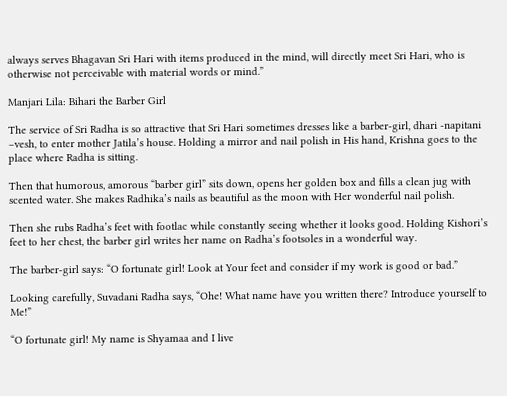always serves Bhagavan Sri Hari with items produced in the mind, will directly meet Sri Hari, who is otherwise not perceivable with material words or mind.”

Manjari Lila: Bihari the Barber Girl

The service of Sri Radha is so attractive that Sri Hari sometimes dresses like a barber-girl, dhari -napitani –vesh, to enter mother Jatila’s house. Holding a mirror and nail polish in His hand, Krishna goes to the place where Radha is sitting.

Then that humorous, amorous “barber girl” sits down, opens her golden box and fills a clean jug with scented water. She makes Radhika’s nails as beautiful as the moon with Her wonderful nail polish.

Then she rubs Radha’s feet with footlac while constantly seeing whether it looks good. Holding Kishori’s feet to her chest, the barber girl writes her name on Radha’s footsoles in a wonderful way.

The barber-girl says: “O fortunate girl! Look at Your feet and consider if my work is good or bad.”

Looking carefully, Suvadani Radha says, “Ohe! What name have you written there? Introduce yourself to Me!”

“O fortunate girl! My name is Shyamaa and I live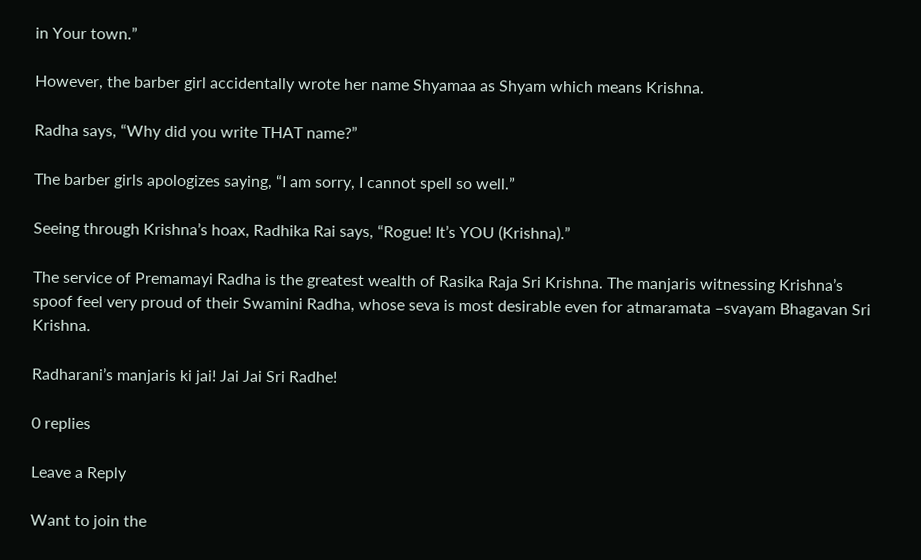in Your town.”

However, the barber girl accidentally wrote her name Shyamaa as Shyam which means Krishna.

Radha says, “Why did you write THAT name?”

The barber girls apologizes saying, “I am sorry, I cannot spell so well.”

Seeing through Krishna’s hoax, Radhika Rai says, “Rogue! It’s YOU (Krishna).”

The service of Premamayi Radha is the greatest wealth of Rasika Raja Sri Krishna. The manjaris witnessing Krishna’s spoof feel very proud of their Swamini Radha, whose seva is most desirable even for atmaramata –svayam Bhagavan Sri Krishna.

Radharani’s manjaris ki jai! Jai Jai Sri Radhe!

0 replies

Leave a Reply

Want to join the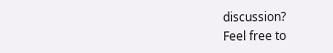discussion?
Feel free to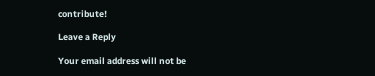contribute!

Leave a Reply

Your email address will not be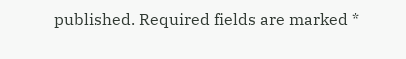published. Required fields are marked *